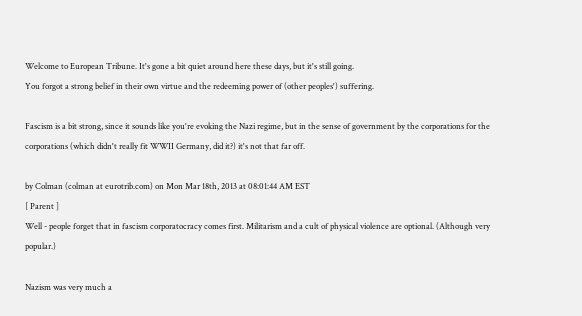Welcome to European Tribune. It's gone a bit quiet around here these days, but it's still going.
You forgot a strong belief in their own virtue and the redeeming power of (other peoples') suffering.

Fascism is a bit strong, since it sounds like you're evoking the Nazi regime, but in the sense of government by the corporations for the corporations (which didn't really fit WWII Germany, did it?) it's not that far off.

by Colman (colman at eurotrib.com) on Mon Mar 18th, 2013 at 08:01:44 AM EST
[ Parent ]
Well - people forget that in fascism corporatocracy comes first. Militarism and a cult of physical violence are optional. (Although very popular.)

Nazism was very much a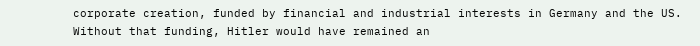corporate creation, funded by financial and industrial interests in Germany and the US. Without that funding, Hitler would have remained an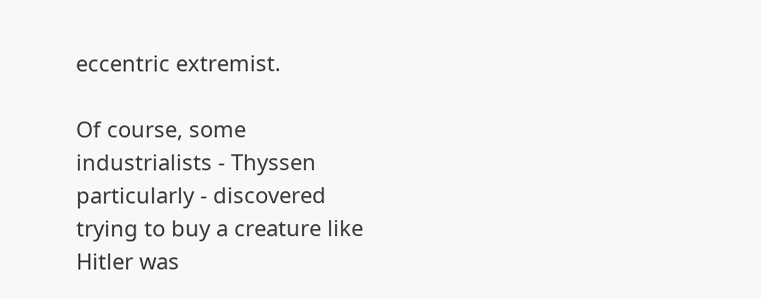eccentric extremist.

Of course, some industrialists - Thyssen particularly - discovered trying to buy a creature like Hitler was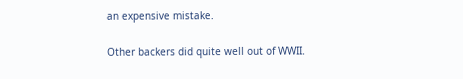an expensive mistake.

Other backers did quite well out of WWII.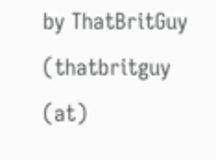by ThatBritGuy (thatbritguy (at)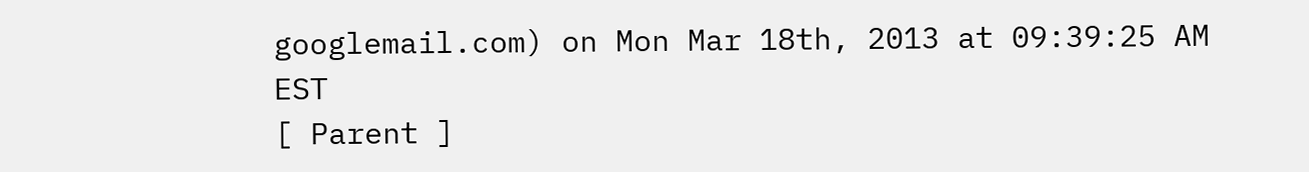googlemail.com) on Mon Mar 18th, 2013 at 09:39:25 AM EST
[ Parent ]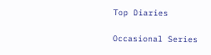Top Diaries

Occasional Series